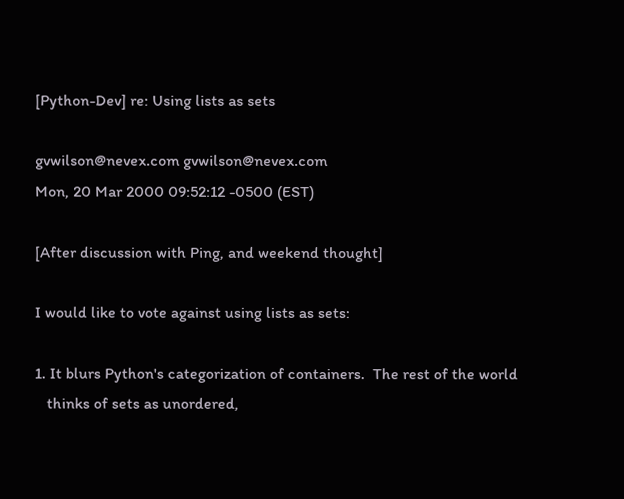[Python-Dev] re: Using lists as sets

gvwilson@nevex.com gvwilson@nevex.com
Mon, 20 Mar 2000 09:52:12 -0500 (EST)

[After discussion with Ping, and weekend thought]

I would like to vote against using lists as sets:

1. It blurs Python's categorization of containers.  The rest of the world
   thinks of sets as unordered,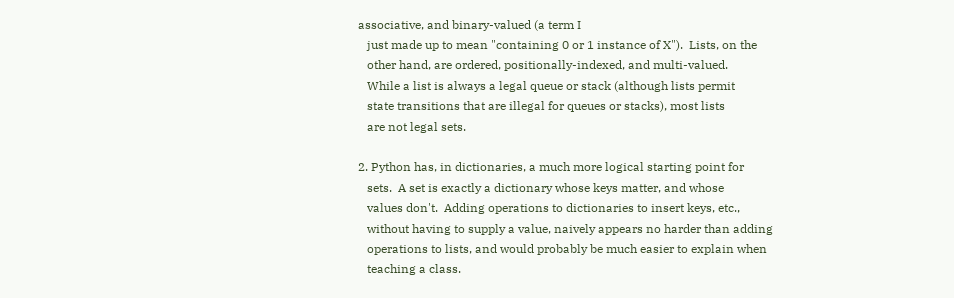associative, and binary-valued (a term I
   just made up to mean "containing 0 or 1 instance of X").  Lists, on the
   other hand, are ordered, positionally-indexed, and multi-valued.
   While a list is always a legal queue or stack (although lists permit
   state transitions that are illegal for queues or stacks), most lists
   are not legal sets.

2. Python has, in dictionaries, a much more logical starting point for
   sets.  A set is exactly a dictionary whose keys matter, and whose
   values don't.  Adding operations to dictionaries to insert keys, etc.,
   without having to supply a value, naively appears no harder than adding
   operations to lists, and would probably be much easier to explain when
   teaching a class.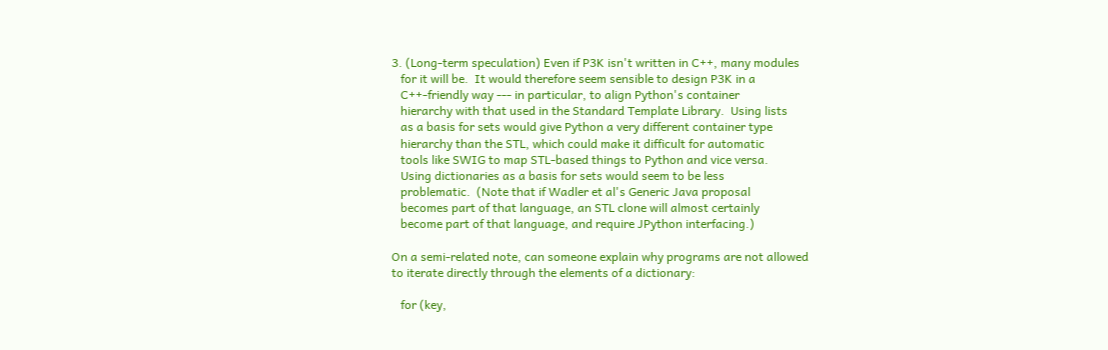3. (Long-term speculation) Even if P3K isn't written in C++, many modules
   for it will be.  It would therefore seem sensible to design P3K in a
   C++-friendly way --- in particular, to align Python's container
   hierarchy with that used in the Standard Template Library.  Using lists
   as a basis for sets would give Python a very different container type
   hierarchy than the STL, which could make it difficult for automatic
   tools like SWIG to map STL-based things to Python and vice versa.
   Using dictionaries as a basis for sets would seem to be less
   problematic.  (Note that if Wadler et al's Generic Java proposal
   becomes part of that language, an STL clone will almost certainly
   become part of that language, and require JPython interfacing.)

On a semi-related note, can someone explain why programs are not allowed
to iterate directly through the elements of a dictionary:

   for (key,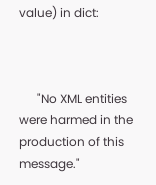value) in dict:



      "No XML entities were harmed in the production of this message."